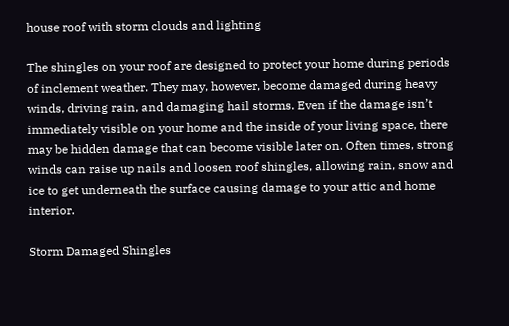house roof with storm clouds and lighting

The shingles on your roof are designed to protect your home during periods of inclement weather. They may, however, become damaged during heavy winds, driving rain, and damaging hail storms. Even if the damage isn’t immediately visible on your home and the inside of your living space, there may be hidden damage that can become visible later on. Often times, strong winds can raise up nails and loosen roof shingles, allowing rain, snow and ice to get underneath the surface causing damage to your attic and home interior.

Storm Damaged Shingles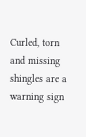Curled, torn and missing shingles are a warning sign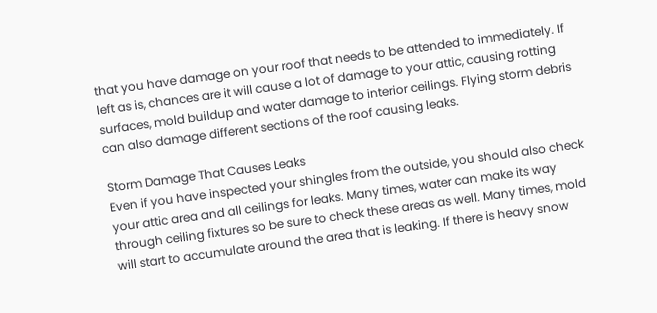that you have damage on your roof that needs to be attended to immediately. If left as is, chances are it will cause a lot of damage to your attic, causing rotting surfaces, mold buildup and water damage to interior ceilings. Flying storm debris can also damage different sections of the roof causing leaks.

Storm Damage That Causes Leaks
Even if you have inspected your shingles from the outside, you should also check your attic area and all ceilings for leaks. Many times, water can make its way through ceiling fixtures so be sure to check these areas as well. Many times, mold will start to accumulate around the area that is leaking. If there is heavy snow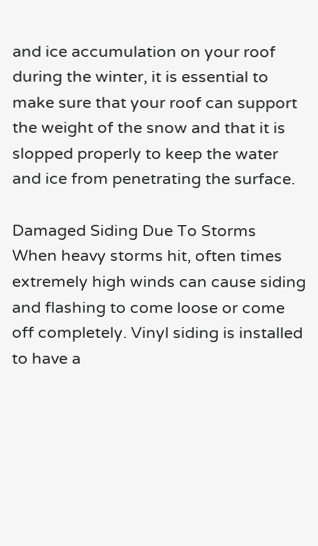and ice accumulation on your roof during the winter, it is essential to make sure that your roof can support the weight of the snow and that it is slopped properly to keep the water and ice from penetrating the surface.

Damaged Siding Due To Storms
When heavy storms hit, often times extremely high winds can cause siding and flashing to come loose or come off completely. Vinyl siding is installed to have a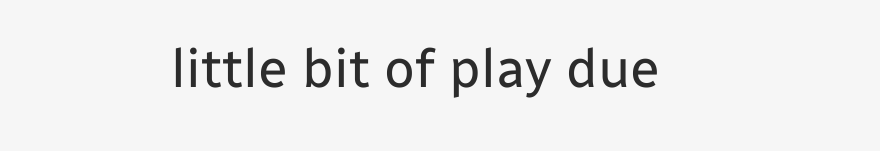little bit of play due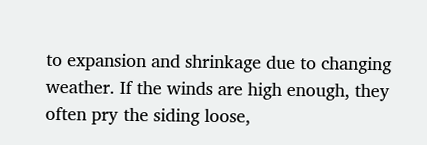to expansion and shrinkage due to changing weather. If the winds are high enough, they often pry the siding loose,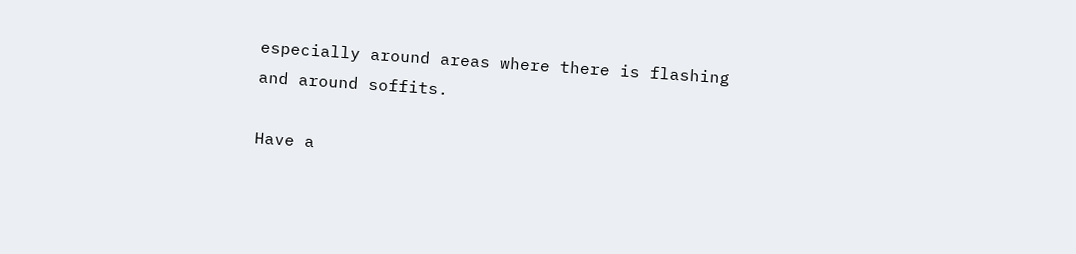especially around areas where there is flashing and around soffits.

Have a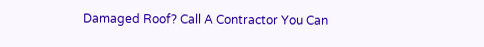Damaged Roof? Call A Contractor You Can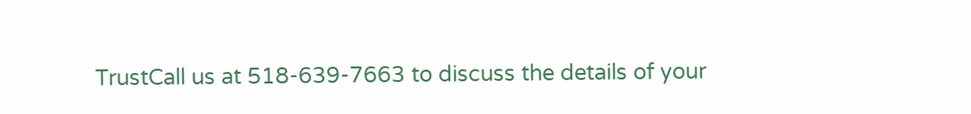TrustCall us at 518-639-7663 to discuss the details of your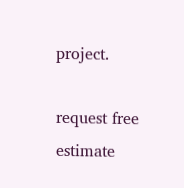project.

request free estimate